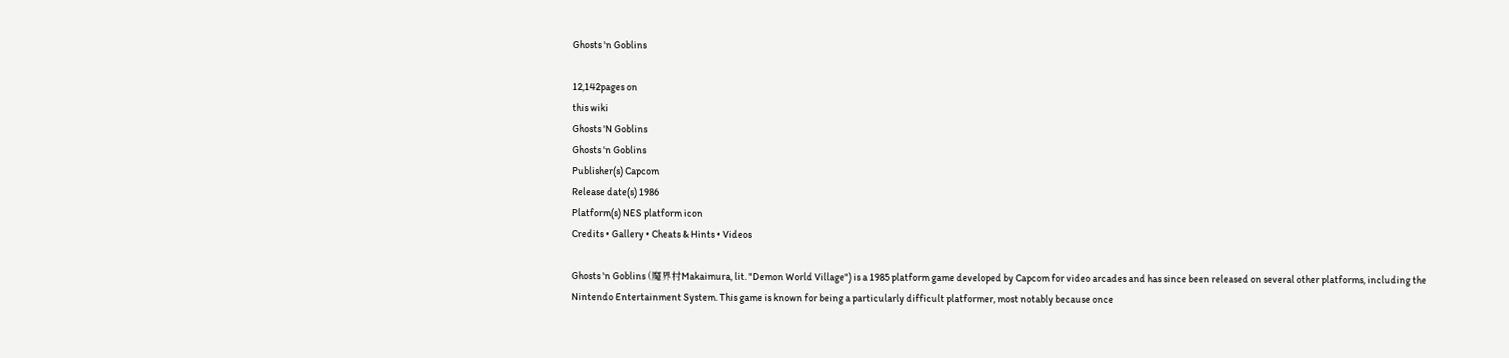Ghosts 'n Goblins

12,142pages on
this wiki
Ghosts 'N Goblins
Ghosts 'n Goblins
Publisher(s) Capcom
Release date(s) 1986
Platform(s) NES platform icon
Credits • Gallery • Cheats & Hints • Videos

Ghosts 'n Goblins (魔界村Makaimura, lit. "Demon World Village") is a 1985 platform game developed by Capcom for video arcades and has since been released on several other platforms, including the Nintendo Entertainment System. This game is known for being a particularly difficult platformer, most notably because once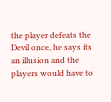the player defeats the Devil once, he says its an illusion and the players would have to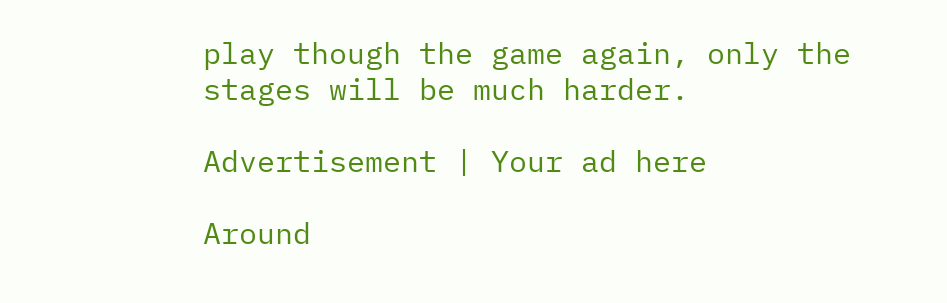play though the game again, only the stages will be much harder.

Advertisement | Your ad here

Around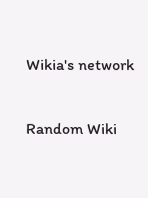Wikia's network

Random Wiki